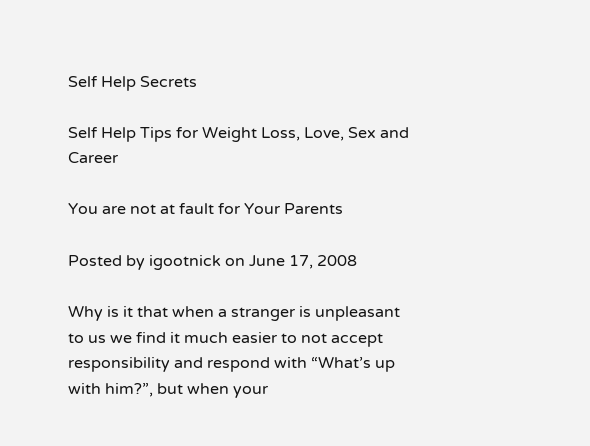Self Help Secrets

Self Help Tips for Weight Loss, Love, Sex and Career

You are not at fault for Your Parents

Posted by igootnick on June 17, 2008

Why is it that when a stranger is unpleasant to us we find it much easier to not accept responsibility and respond with “What’s up with him?”, but when your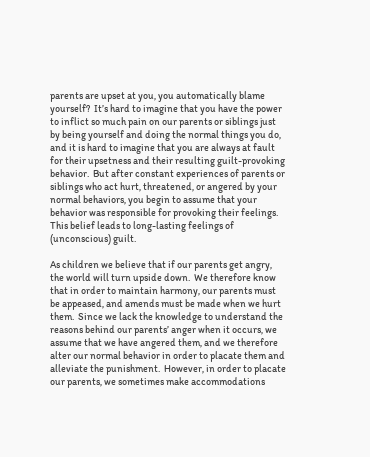parents are upset at you, you automatically blame yourself?  It’s hard to imagine that you have the power to inflict so much pain on our parents or siblings just by being yourself and doing the normal things you do, and it is hard to imagine that you are always at fault for their upsetness and their resulting guilt-provoking behavior.  But after constant experiences of parents or siblings who act hurt, threatened, or angered by your normal behaviors, you begin to assume that your behavior was responsible for provoking their feelings.  This belief leads to long-lasting feelings of (unconscious) guilt.

As children we believe that if our parents get angry, the world will turn upside down.  We therefore know that in order to maintain harmony, our parents must be appeased, and amends must be made when we hurt them.  Since we lack the knowledge to understand the reasons behind our parents’ anger when it occurs, we assume that we have angered them, and we therefore alter our normal behavior in order to placate them and alleviate the punishment.  However, in order to placate our parents, we sometimes make accommodations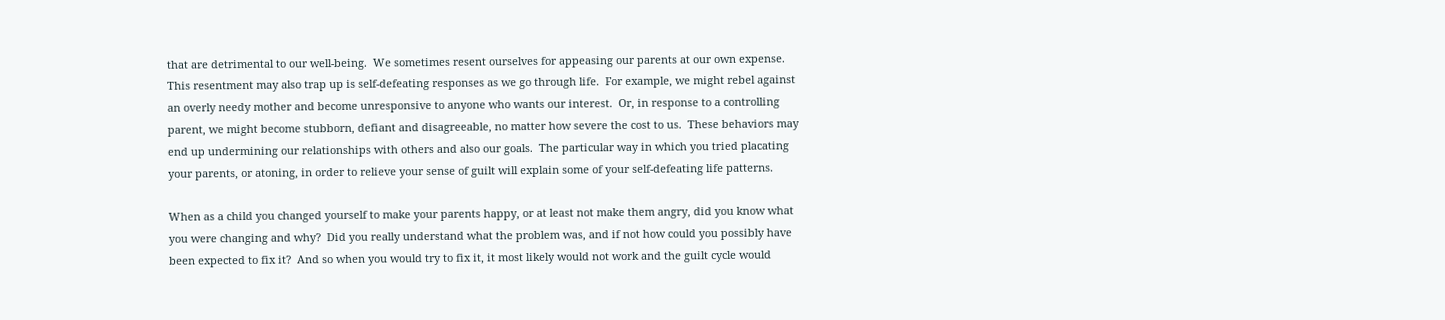that are detrimental to our well-being.  We sometimes resent ourselves for appeasing our parents at our own expense.  This resentment may also trap up is self-defeating responses as we go through life.  For example, we might rebel against an overly needy mother and become unresponsive to anyone who wants our interest.  Or, in response to a controlling parent, we might become stubborn, defiant and disagreeable, no matter how severe the cost to us.  These behaviors may end up undermining our relationships with others and also our goals.  The particular way in which you tried placating your parents, or atoning, in order to relieve your sense of guilt will explain some of your self-defeating life patterns.

When as a child you changed yourself to make your parents happy, or at least not make them angry, did you know what you were changing and why?  Did you really understand what the problem was, and if not how could you possibly have been expected to fix it?  And so when you would try to fix it, it most likely would not work and the guilt cycle would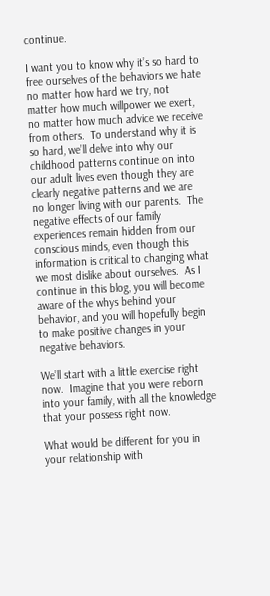continue.

I want you to know why it’s so hard to free ourselves of the behaviors we hate no matter how hard we try, not matter how much willpower we exert, no matter how much advice we receive from others.  To understand why it is so hard, we’ll delve into why our childhood patterns continue on into our adult lives even though they are clearly negative patterns and we are no longer living with our parents.  The negative effects of our family experiences remain hidden from our conscious minds, even though this information is critical to changing what we most dislike about ourselves.  As I continue in this blog, you will become aware of the whys behind your behavior, and you will hopefully begin to make positive changes in your negative behaviors.

We’ll start with a little exercise right now.  Imagine that you were reborn into your family, with all the knowledge that your possess right now.

What would be different for you in your relationship with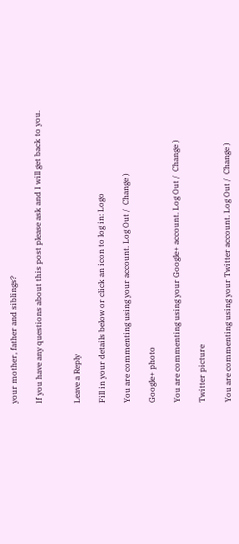your mother, father and siblings?

If you have any questions about this post please ask and I will get back to you.


Leave a Reply

Fill in your details below or click an icon to log in: Logo

You are commenting using your account. Log Out /  Change )

Google+ photo

You are commenting using your Google+ account. Log Out /  Change )

Twitter picture

You are commenting using your Twitter account. Log Out /  Change )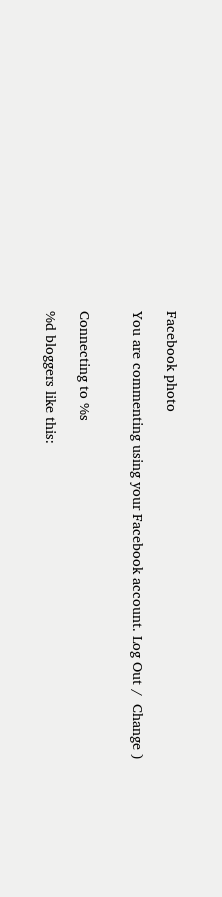Facebook photo

You are commenting using your Facebook account. Log Out /  Change )


Connecting to %s

%d bloggers like this: